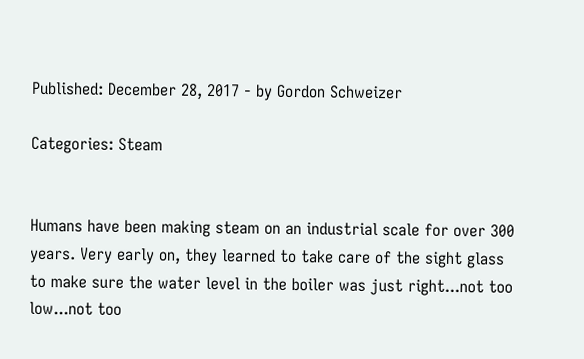Published: December 28, 2017 - by Gordon Schweizer

Categories: Steam


Humans have been making steam on an industrial scale for over 300 years. Very early on, they learned to take care of the sight glass to make sure the water level in the boiler was just right...not too low...not too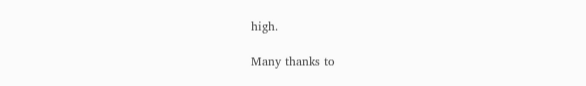high.

Many thanks to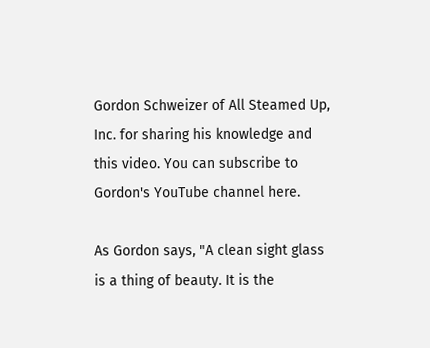Gordon Schweizer of All Steamed Up, Inc. for sharing his knowledge and this video. You can subscribe to Gordon's YouTube channel here.

As Gordon says, "A clean sight glass is a thing of beauty. It is the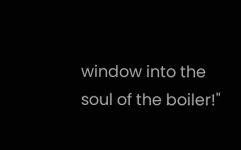window into the soul of the boiler!"